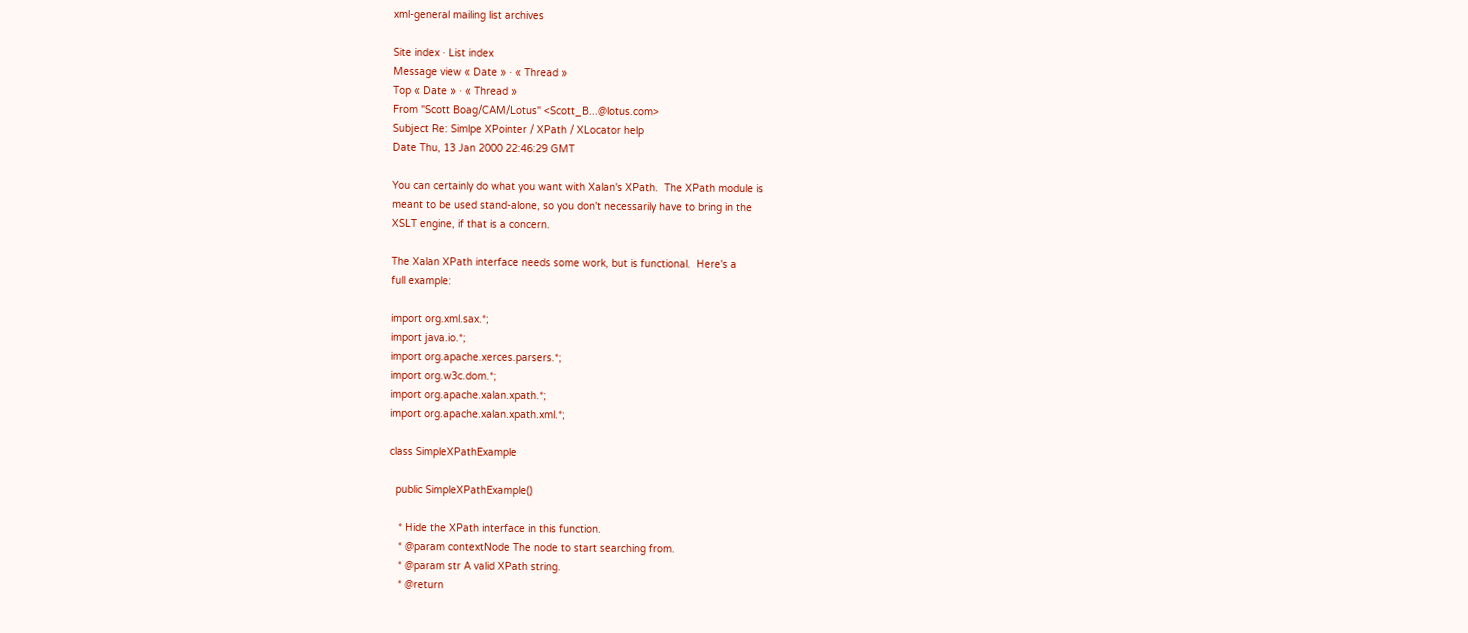xml-general mailing list archives

Site index · List index
Message view « Date » · « Thread »
Top « Date » · « Thread »
From "Scott Boag/CAM/Lotus" <Scott_B...@lotus.com>
Subject Re: Simlpe XPointer / XPath / XLocator help
Date Thu, 13 Jan 2000 22:46:29 GMT

You can certainly do what you want with Xalan's XPath.  The XPath module is
meant to be used stand-alone, so you don't necessarily have to bring in the
XSLT engine, if that is a concern.

The Xalan XPath interface needs some work, but is functional.  Here's a
full example:

import org.xml.sax.*;
import java.io.*;
import org.apache.xerces.parsers.*;
import org.w3c.dom.*;
import org.apache.xalan.xpath.*;
import org.apache.xalan.xpath.xml.*;

class SimpleXPathExample

  public SimpleXPathExample()

   * Hide the XPath interface in this function.
   * @param contextNode The node to start searching from.
   * @param str A valid XPath string.
   * @return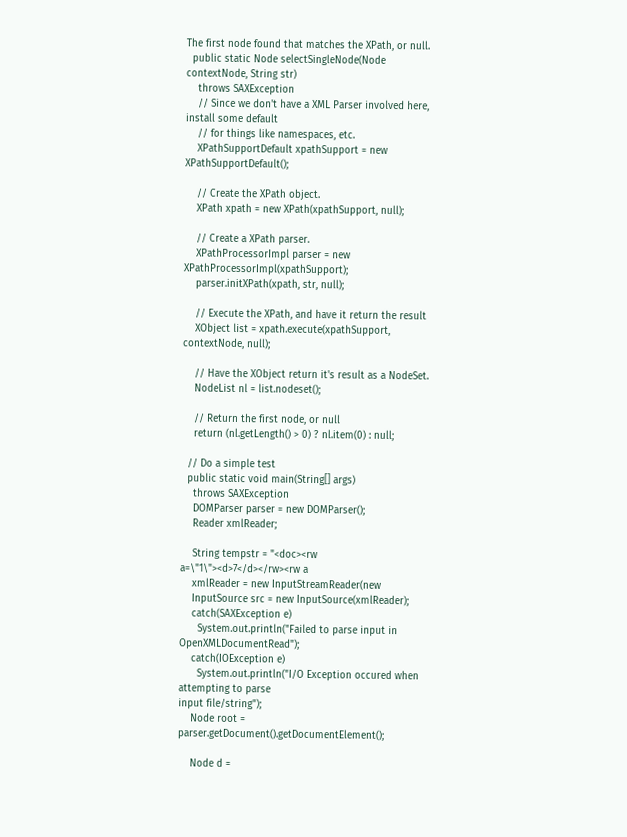The first node found that matches the XPath, or null.
  public static Node selectSingleNode(Node contextNode, String str)
    throws SAXException
    // Since we don't have a XML Parser involved here, install some default
    // for things like namespaces, etc.
    XPathSupportDefault xpathSupport = new XPathSupportDefault();

    // Create the XPath object.
    XPath xpath = new XPath(xpathSupport, null);

    // Create a XPath parser.
    XPathProcessorImpl parser = new XPathProcessorImpl(xpathSupport);
    parser.initXPath(xpath, str, null);

    // Execute the XPath, and have it return the result
    XObject list = xpath.execute(xpathSupport, contextNode, null);

    // Have the XObject return it's result as a NodeSet.
    NodeList nl = list.nodeset();

    // Return the first node, or null
    return (nl.getLength() > 0) ? nl.item(0) : null;

  // Do a simple test
  public static void main(String[] args)
    throws SAXException
    DOMParser parser = new DOMParser();
    Reader xmlReader;

    String tempstr = "<doc><rw a=\"1\"><d>7</d></rw><rw a
    xmlReader = new InputStreamReader(new
    InputSource src = new InputSource(xmlReader);
    catch(SAXException e)
      System.out.println("Failed to parse input in OpenXMLDocumentRead");
    catch(IOException e)
      System.out.println("I/O Exception occured when attempting to parse
input file/string");
    Node root = parser.getDocument().getDocumentElement();

    Node d =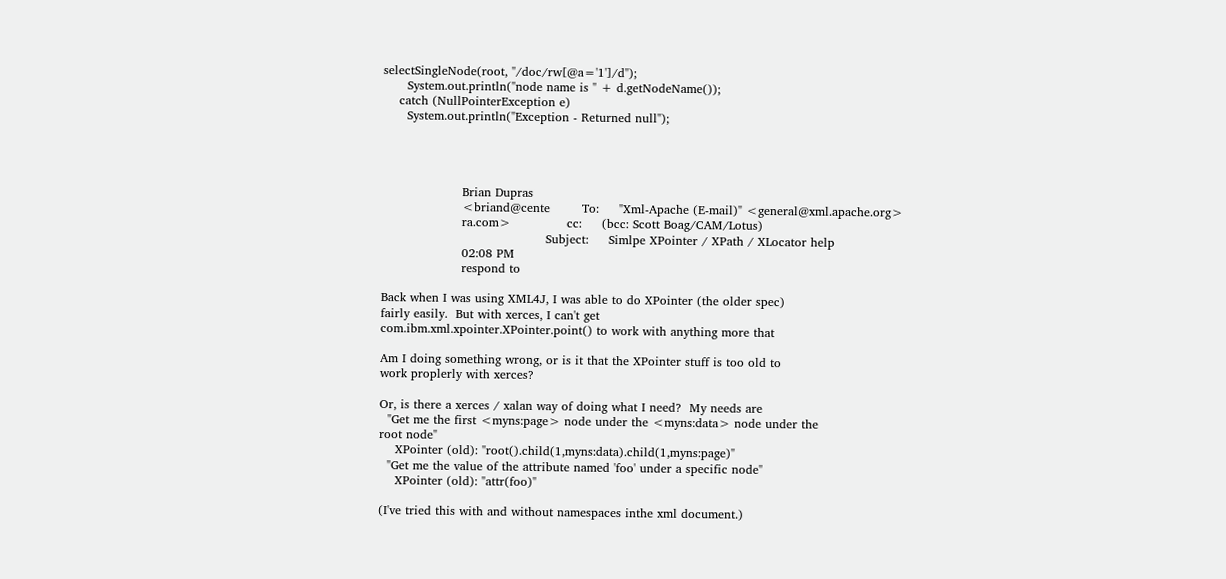selectSingleNode(root, "/doc/rw[@a='1']/d");
      System.out.println("node name is " + d.getNodeName());
    catch (NullPointerException e)
      System.out.println("Exception - Returned null");




                    Brian Dupras
                    <briand@cente        To:     "Xml-Apache (E-mail)" <general@xml.apache.org>
                    ra.com>              cc:     (bcc: Scott Boag/CAM/Lotus)
                                         Subject:     Simlpe XPointer / XPath / XLocator help
                    02:08 PM
                    respond to

Back when I was using XML4J, I was able to do XPointer (the older spec)
fairly easily.  But with xerces, I can't get
com.ibm.xml.xpointer.XPointer.point() to work with anything more that

Am I doing something wrong, or is it that the XPointer stuff is too old to
work proplerly with xerces?

Or, is there a xerces / xalan way of doing what I need?  My needs are
  "Get me the first <myns:page> node under the <myns:data> node under the
root node"
    XPointer (old): "root().child(1,myns:data).child(1,myns:page)"
  "Get me the value of the attribute named 'foo' under a specific node"
    XPointer (old): "attr(foo)"

(I've tried this with and without namespaces inthe xml document.)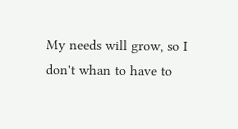My needs will grow, so I don't whan to have to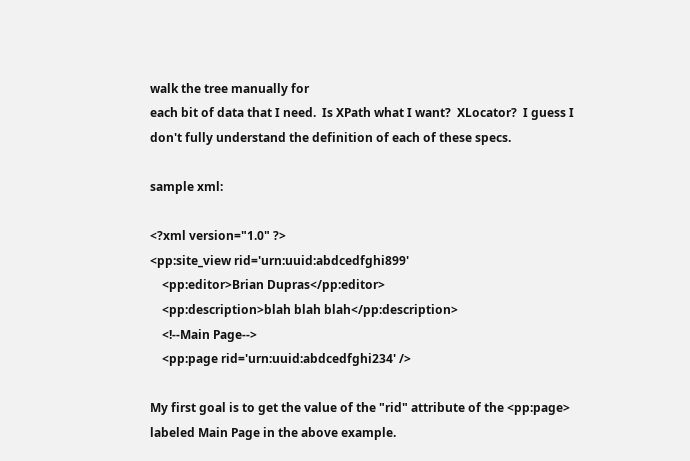walk the tree manually for
each bit of data that I need.  Is XPath what I want?  XLocator?  I guess I
don't fully understand the definition of each of these specs.

sample xml:

<?xml version="1.0" ?>
<pp:site_view rid='urn:uuid:abdcedfghi899'
    <pp:editor>Brian Dupras</pp:editor>
    <pp:description>blah blah blah</pp:description>
    <!--Main Page-->
    <pp:page rid='urn:uuid:abdcedfghi234' />

My first goal is to get the value of the "rid" attribute of the <pp:page>
labeled Main Page in the above example.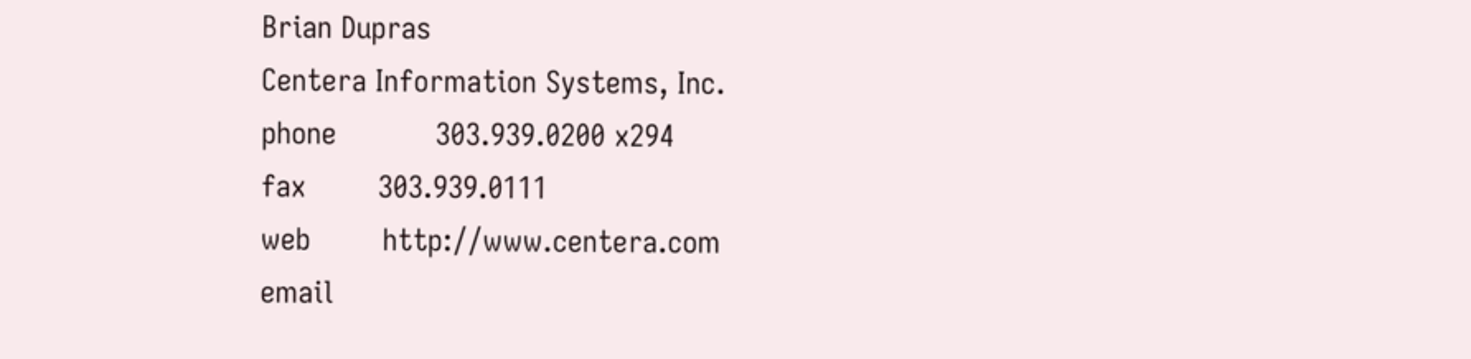Brian Dupras
Centera Information Systems, Inc.
phone           303.939.0200 x294
fax        303.939.0111
web        http://www.centera.com
email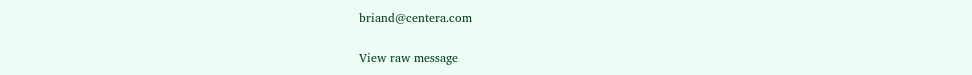briand@centera.com

View raw message